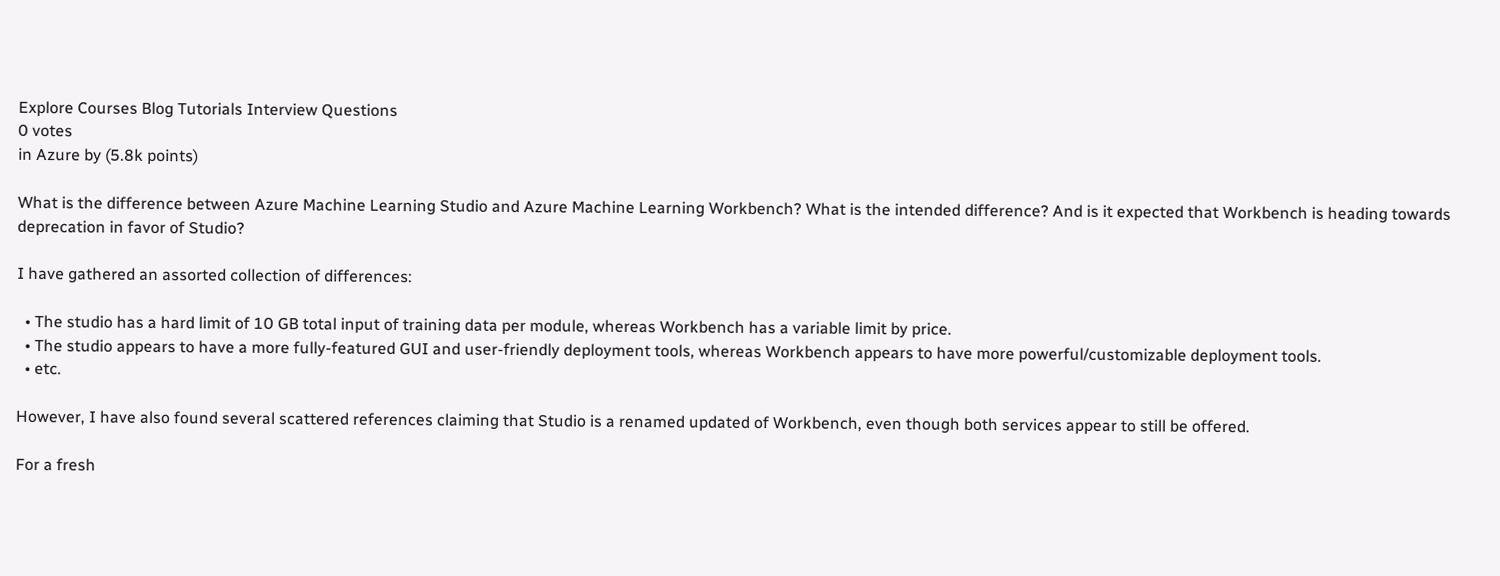Explore Courses Blog Tutorials Interview Questions
0 votes
in Azure by (5.8k points)

What is the difference between Azure Machine Learning Studio and Azure Machine Learning Workbench? What is the intended difference? And is it expected that Workbench is heading towards deprecation in favor of Studio?

I have gathered an assorted collection of differences:

  • The studio has a hard limit of 10 GB total input of training data per module, whereas Workbench has a variable limit by price.
  • The studio appears to have a more fully-featured GUI and user-friendly deployment tools, whereas Workbench appears to have more powerful/customizable deployment tools.
  • etc.

However, I have also found several scattered references claiming that Studio is a renamed updated of Workbench, even though both services appear to still be offered.

For a fresh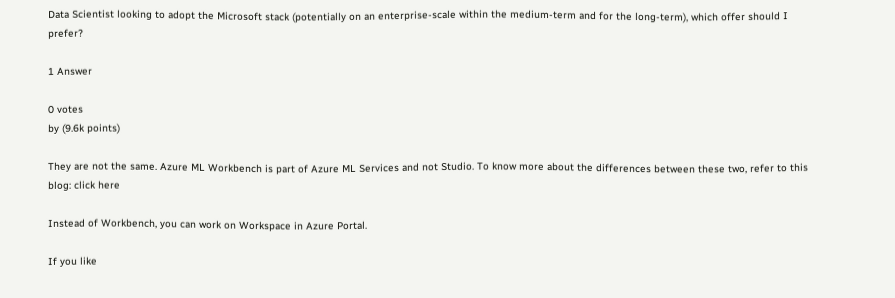Data Scientist looking to adopt the Microsoft stack (potentially on an enterprise-scale within the medium-term and for the long-term), which offer should I prefer?

1 Answer

0 votes
by (9.6k points)

They are not the same. Azure ML Workbench is part of Azure ML Services and not Studio. To know more about the differences between these two, refer to this blog: click here

Instead of Workbench, you can work on Workspace in Azure Portal.

If you like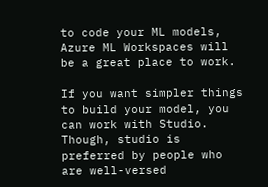to code your ML models, Azure ML Workspaces will be a great place to work.

If you want simpler things to build your model, you can work with Studio. Though, studio is preferred by people who are well-versed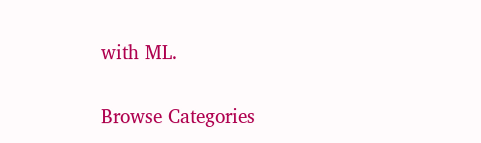with ML.

Browse Categories